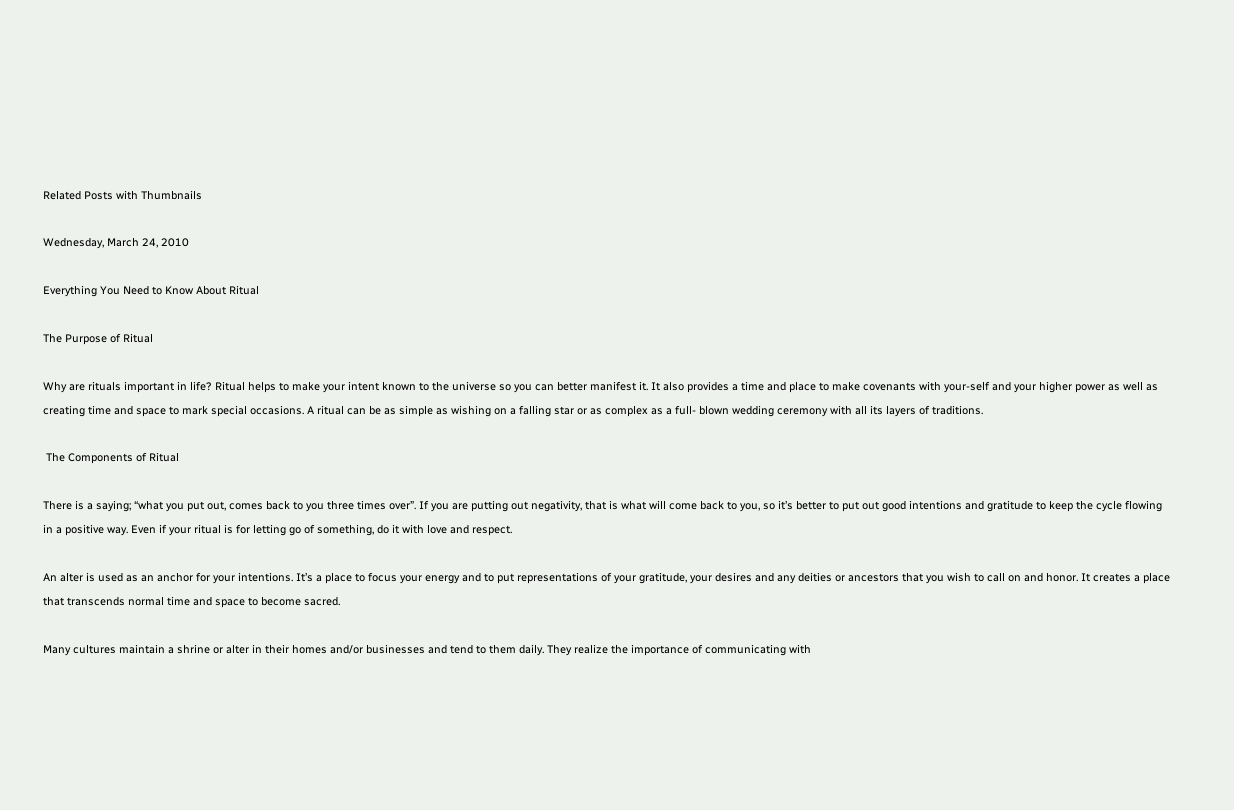Related Posts with Thumbnails

Wednesday, March 24, 2010

Everything You Need to Know About Ritual

The Purpose of Ritual

Why are rituals important in life? Ritual helps to make your intent known to the universe so you can better manifest it. It also provides a time and place to make covenants with your-self and your higher power as well as creating time and space to mark special occasions. A ritual can be as simple as wishing on a falling star or as complex as a full- blown wedding ceremony with all its layers of traditions.

 The Components of Ritual

There is a saying; “what you put out, comes back to you three times over”. If you are putting out negativity, that is what will come back to you, so it’s better to put out good intentions and gratitude to keep the cycle flowing in a positive way. Even if your ritual is for letting go of something, do it with love and respect.

An alter is used as an anchor for your intentions. It’s a place to focus your energy and to put representations of your gratitude, your desires and any deities or ancestors that you wish to call on and honor. It creates a place that transcends normal time and space to become sacred.

Many cultures maintain a shrine or alter in their homes and/or businesses and tend to them daily. They realize the importance of communicating with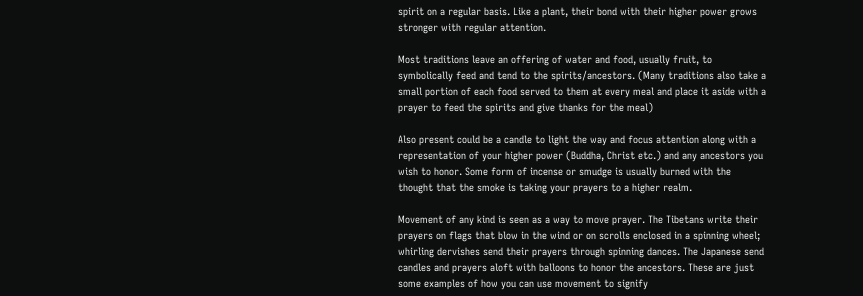spirit on a regular basis. Like a plant, their bond with their higher power grows stronger with regular attention.

Most traditions leave an offering of water and food, usually fruit, to symbolically feed and tend to the spirits/ancestors. (Many traditions also take a small portion of each food served to them at every meal and place it aside with a prayer to feed the spirits and give thanks for the meal)

Also present could be a candle to light the way and focus attention along with a representation of your higher power (Buddha, Christ etc.) and any ancestors you wish to honor. Some form of incense or smudge is usually burned with the thought that the smoke is taking your prayers to a higher realm.

Movement of any kind is seen as a way to move prayer. The Tibetans write their prayers on flags that blow in the wind or on scrolls enclosed in a spinning wheel; whirling dervishes send their prayers through spinning dances. The Japanese send candles and prayers aloft with balloons to honor the ancestors. These are just some examples of how you can use movement to signify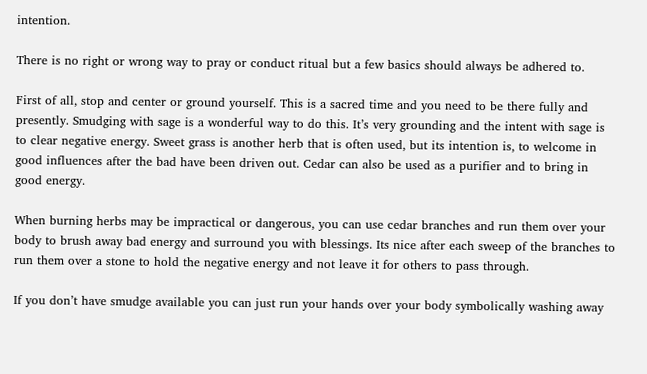intention.

There is no right or wrong way to pray or conduct ritual but a few basics should always be adhered to.

First of all, stop and center or ground yourself. This is a sacred time and you need to be there fully and presently. Smudging with sage is a wonderful way to do this. It’s very grounding and the intent with sage is to clear negative energy. Sweet grass is another herb that is often used, but its intention is, to welcome in good influences after the bad have been driven out. Cedar can also be used as a purifier and to bring in good energy.

When burning herbs may be impractical or dangerous, you can use cedar branches and run them over your body to brush away bad energy and surround you with blessings. Its nice after each sweep of the branches to run them over a stone to hold the negative energy and not leave it for others to pass through.

If you don’t have smudge available you can just run your hands over your body symbolically washing away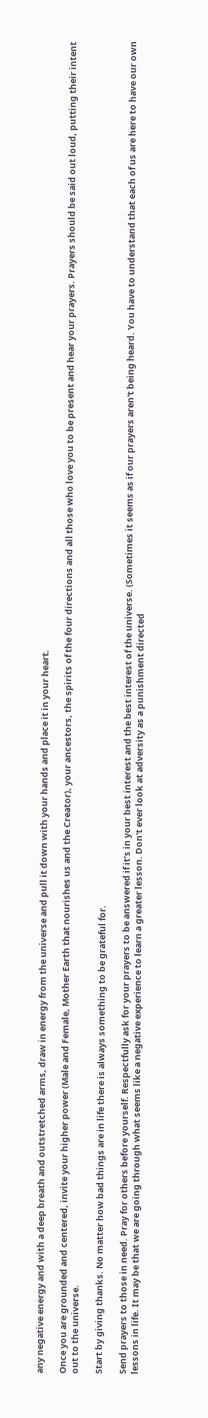any negative energy and with a deep breath and outstretched arms, draw in energy from the universe and pull it down with your hands and place it in your heart.

Once you are grounded and centered, invite your higher power (Male and Female, Mother Earth that nourishes us and the Creator), your ancestors, the spirits of the four directions and all those who love you to be present and hear your prayers. Prayers should be said out loud, putting their intent out to the universe.

Start by giving thanks. No matter how bad things are in life there is always something to be grateful for.

Send prayers to those in need. Pray for others before yourself. Respectfully ask for your prayers to be answered if it’s in your best interest and the best interest of the universe. (Sometimes it seems as if our prayers aren't being heard. You have to understand that each of us are here to have our own lessons in life. It may be that we are going through what seems like a negative experience to learn a greater lesson. Don't ever look at adversity as a punishment directed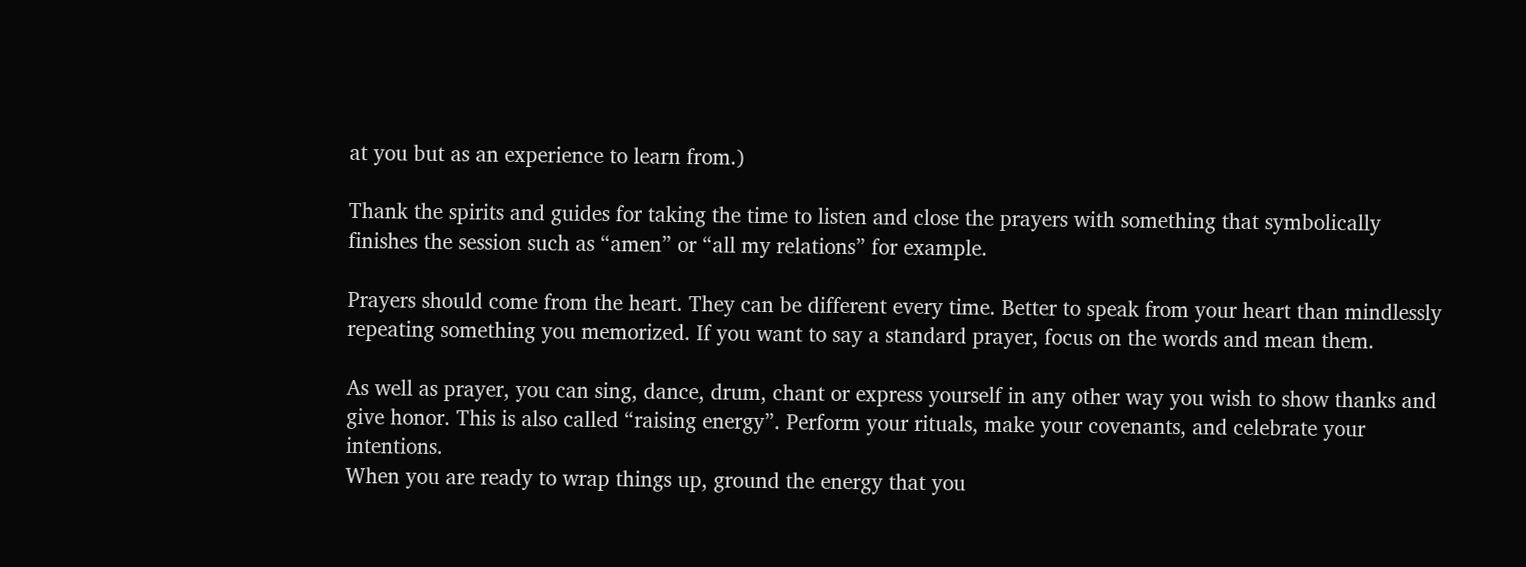at you but as an experience to learn from.)

Thank the spirits and guides for taking the time to listen and close the prayers with something that symbolically finishes the session such as “amen” or “all my relations” for example.

Prayers should come from the heart. They can be different every time. Better to speak from your heart than mindlessly repeating something you memorized. If you want to say a standard prayer, focus on the words and mean them.

As well as prayer, you can sing, dance, drum, chant or express yourself in any other way you wish to show thanks and give honor. This is also called “raising energy”. Perform your rituals, make your covenants, and celebrate your intentions.
When you are ready to wrap things up, ground the energy that you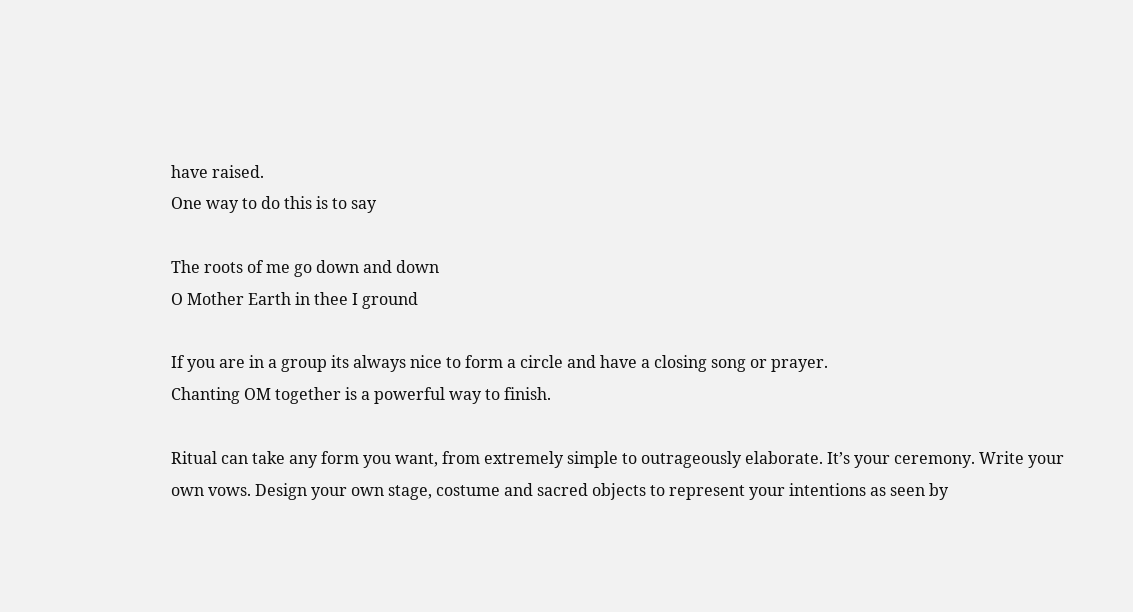have raised.
One way to do this is to say

The roots of me go down and down
O Mother Earth in thee I ground

If you are in a group its always nice to form a circle and have a closing song or prayer.
Chanting OM together is a powerful way to finish.

Ritual can take any form you want, from extremely simple to outrageously elaborate. It’s your ceremony. Write your own vows. Design your own stage, costume and sacred objects to represent your intentions as seen by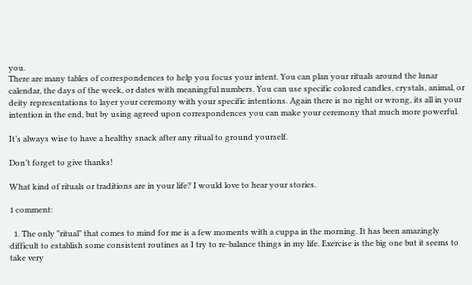you.
There are many tables of correspondences to help you focus your intent. You can plan your rituals around the lunar calendar, the days of the week, or dates with meaningful numbers. You can use specific colored candles, crystals, animal, or deity representations to layer your ceremony with your specific intentions. Again there is no right or wrong, its all in your intention in the end, but by using agreed upon correspondences you can make your ceremony that much more powerful.

It’s always wise to have a healthy snack after any ritual to ground yourself.

Don’t forget to give thanks!

What kind of rituals or traditions are in your life? I would love to hear your stories.

1 comment:

  1. The only "ritual" that comes to mind for me is a few moments with a cuppa in the morning. It has been amazingly difficult to establish some consistent routines as I try to re-balance things in my life. Exercise is the big one but it seems to take very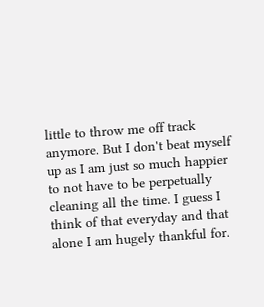little to throw me off track anymore. But I don't beat myself up as I am just so much happier to not have to be perpetually cleaning all the time. I guess I think of that everyday and that alone I am hugely thankful for.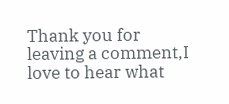Thank you for leaving a comment,I love to hear what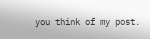you think of my post.